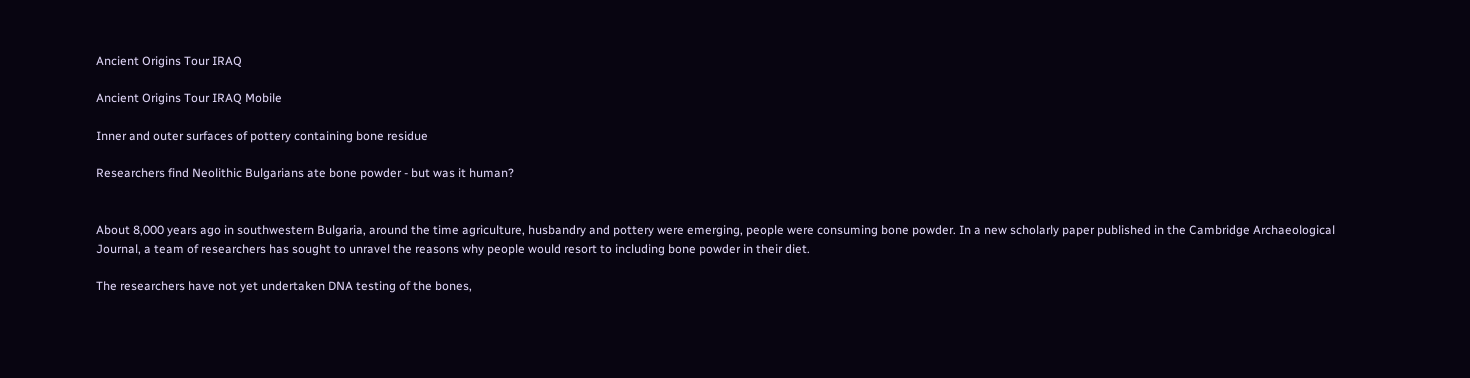Ancient Origins Tour IRAQ

Ancient Origins Tour IRAQ Mobile

Inner and outer surfaces of pottery containing bone residue

Researchers find Neolithic Bulgarians ate bone powder - but was it human?


About 8,000 years ago in southwestern Bulgaria, around the time agriculture, husbandry and pottery were emerging, people were consuming bone powder. In a new scholarly paper published in the Cambridge Archaeological Journal, a team of researchers has sought to unravel the reasons why people would resort to including bone powder in their diet.

The researchers have not yet undertaken DNA testing of the bones,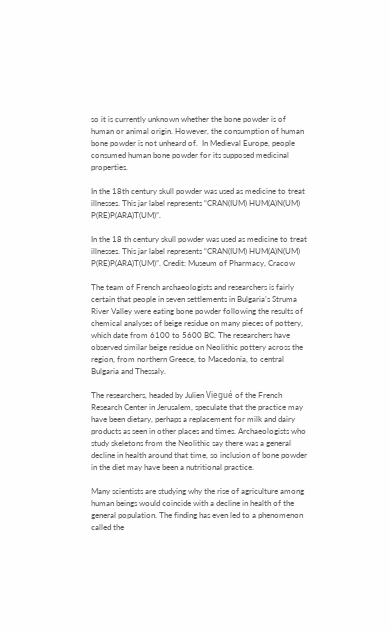so it is currently unknown whether the bone powder is of human or animal origin. However, the consumption of human bone powder is not unheard of.  In Medieval Europe, people consumed human bone powder for its supposed medicinal properties.

In the 18th century skull powder was used as medicine to treat illnesses. This jar label represents “CRAN(IUM) HUM(A)N(UM) P(RE)P(ARA)T(UM)”.

In the 18 th century skull powder was used as medicine to treat illnesses. This jar label represents “CRAN(IUM) HUM(A)N(UM) P(RE)P(ARA)T(UM)”. Credit: Museum of Pharmacy, Cracow

The team of French archaeologists and researchers is fairly certain that people in seven settlements in Bulgaria’s Struma River Valley were eating bone powder following the results of chemical analyses of beige residue on many pieces of pottery, which date from 6100 to 5600 BC. The researchers have observed similar beige residue on Neolithic pottery across the region, from northern Greece, to Macedonia, to central Bulgaria and Thessaly.

The researchers, headed by Julien Viegué of the French Research Center in Jerusalem, speculate that the practice may have been dietary, perhaps a replacement for milk and dairy products as seen in other places and times. Archaeologists who study skeletons from the Neolithic say there was a general decline in health around that time, so inclusion of bone powder in the diet may have been a nutritional practice.

Many scientists are studying why the rise of agriculture among human beings would coincide with a decline in health of the general population. The finding has even led to a phenomenon called the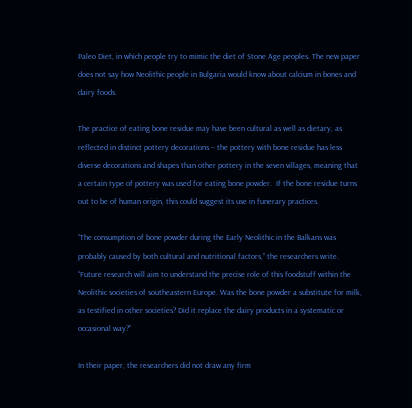Paleo Diet, in which people try to mimic the diet of Stone Age peoples. The new paper does not say how Neolithic people in Bulgaria would know about calcium in bones and dairy foods.

The practice of eating bone residue may have been cultural as well as dietary, as reflected in distinct pottery decorations – the pottery with bone residue has less diverse decorations and shapes than other pottery in the seven villages, meaning that a certain type of pottery was used for eating bone powder.  If the bone residue turns out to be of human origin, this could suggest its use in funerary practices.

“The consumption of bone powder during the Early Neolithic in the Balkans was probably caused by both cultural and nutritional factors,” the researchers write. “Future research will aim to understand the precise role of this foodstuff within the Neolithic societies of southeastern Europe. Was the bone powder a substitute for milk, as testified in other societies? Did it replace the dairy products in a systematic or occasional way?”

In their paper, the researchers did not draw any firm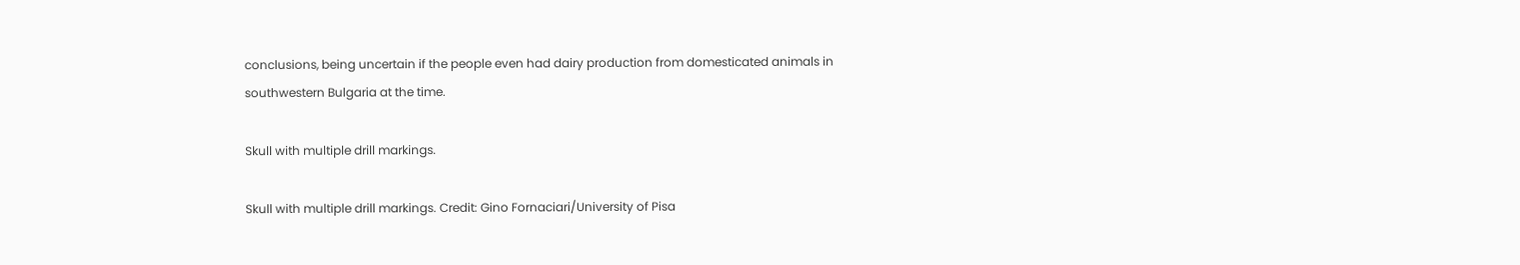conclusions, being uncertain if the people even had dairy production from domesticated animals in southwestern Bulgaria at the time.

Skull with multiple drill markings.

Skull with multiple drill markings. Credit: Gino Fornaciari/University of Pisa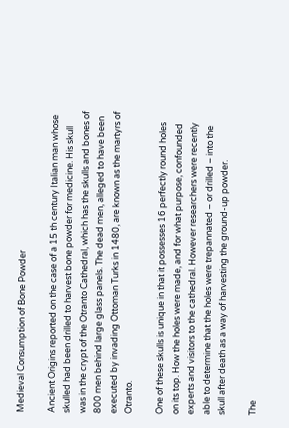Medieval Consumption of Bone Powder

Ancient Origins reported on the case of a 15 th century Italian man whose skulled had been drilled to harvest bone powder for medicine. His skull was in the crypt of the Otranto Cathedral, which has the skulls and bones of 800 men behind large glass panels. The dead men, alleged to have been executed by invading Ottoman Turks in 1480, are known as the martyrs of Otranto.

One of these skulls is unique in that it possesses 16 perfectly round holes on its top. How the holes were made, and for what purpose, confounded experts and visitors to the cathedral. However researchers were recently able to determine that the holes were trepannated – or drilled – into the skull after death as a way of harvesting the ground-up powder.

The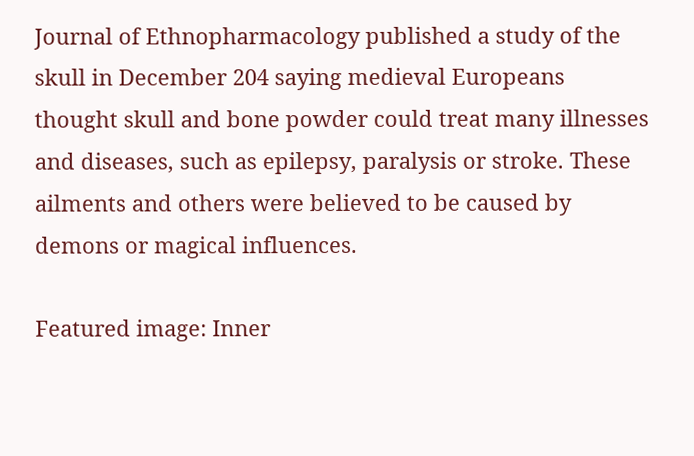Journal of Ethnopharmacology published a study of the skull in December 204 saying medieval Europeans thought skull and bone powder could treat many illnesses and diseases, such as epilepsy, paralysis or stroke. These ailments and others were believed to be caused by demons or magical influences.

Featured image: Inner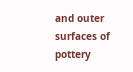and outer surfaces of pottery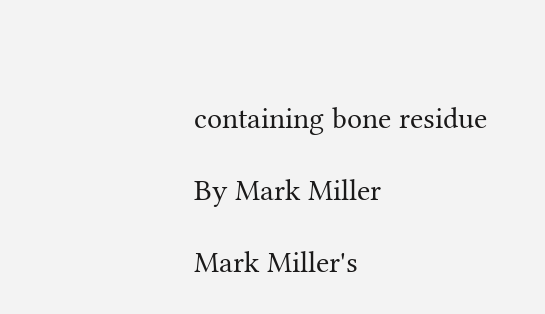containing bone residue

By Mark Miller

Mark Miller's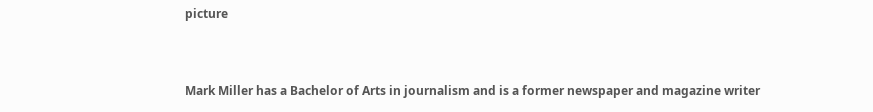picture


Mark Miller has a Bachelor of Arts in journalism and is a former newspaper and magazine writer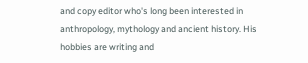and copy editor who's long been interested in anthropology, mythology and ancient history. His hobbies are writing and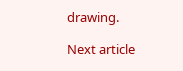drawing.

Next article